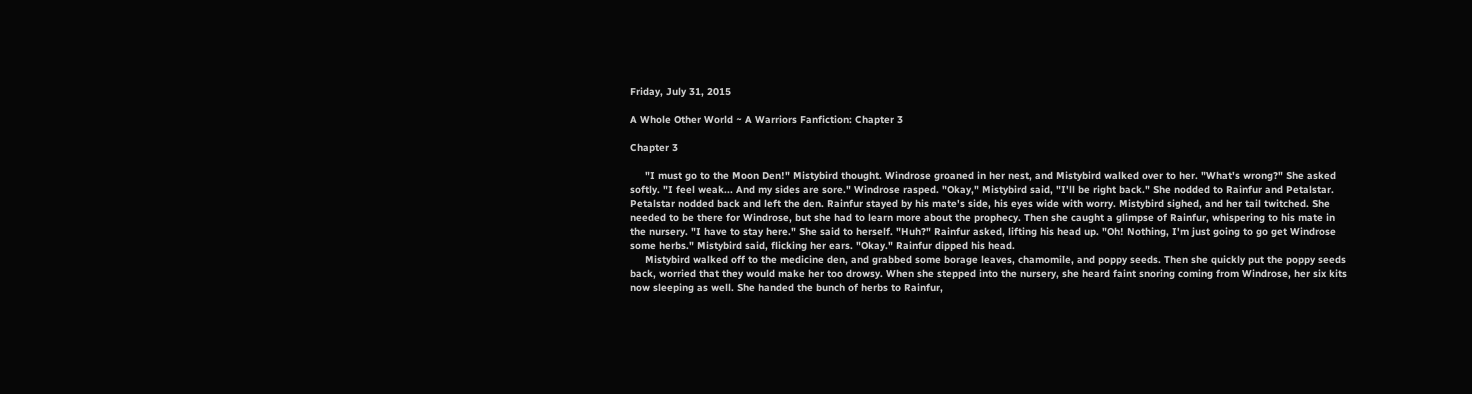Friday, July 31, 2015

A Whole Other World ~ A Warriors Fanfiction: Chapter 3

Chapter 3

     "I must go to the Moon Den!" Mistybird thought. Windrose groaned in her nest, and Mistybird walked over to her. "What's wrong?" She asked softly. "I feel weak... And my sides are sore." Windrose rasped. "Okay," Mistybird said, "I'll be right back." She nodded to Rainfur and Petalstar. Petalstar nodded back and left the den. Rainfur stayed by his mate's side, his eyes wide with worry. Mistybird sighed, and her tail twitched. She needed to be there for Windrose, but she had to learn more about the prophecy. Then she caught a glimpse of Rainfur, whispering to his mate in the nursery. "I have to stay here." She said to herself. "Huh?" Rainfur asked, lifting his head up. "Oh! Nothing, I'm just going to go get Windrose some herbs." Mistybird said, flicking her ears. "Okay." Rainfur dipped his head.
     Mistybird walked off to the medicine den, and grabbed some borage leaves, chamomile, and poppy seeds. Then she quickly put the poppy seeds back, worried that they would make her too drowsy. When she stepped into the nursery, she heard faint snoring coming from Windrose, her six kits now sleeping as well. She handed the bunch of herbs to Rainfur,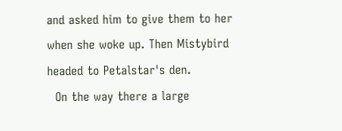and asked him to give them to her when she woke up. Then Mistybird headed to Petalstar's den.
  On the way there a large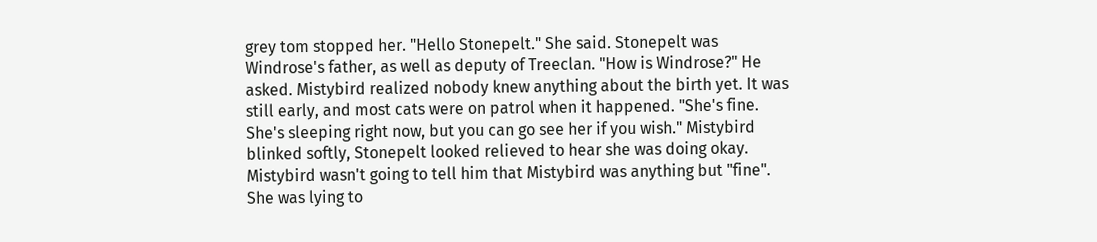grey tom stopped her. "Hello Stonepelt." She said. Stonepelt was Windrose's father, as well as deputy of Treeclan. "How is Windrose?" He asked. Mistybird realized nobody knew anything about the birth yet. It was still early, and most cats were on patrol when it happened. "She's fine. She's sleeping right now, but you can go see her if you wish." Mistybird blinked softly, Stonepelt looked relieved to hear she was doing okay. Mistybird wasn't going to tell him that Mistybird was anything but "fine". She was lying to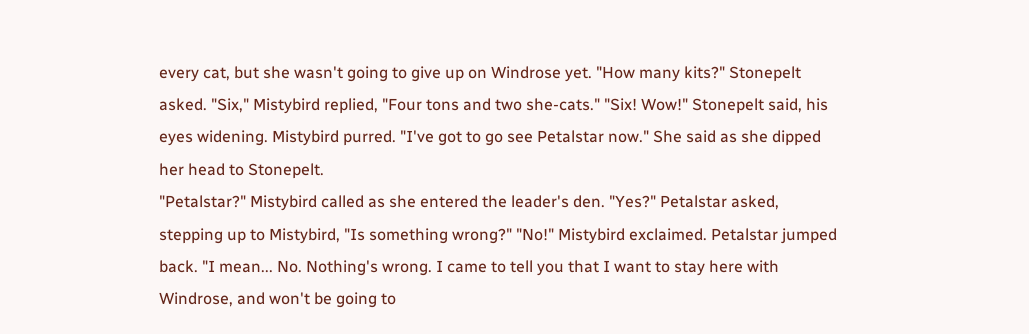every cat, but she wasn't going to give up on Windrose yet. "How many kits?" Stonepelt asked. "Six," Mistybird replied, "Four tons and two she-cats." "Six! Wow!" Stonepelt said, his eyes widening. Mistybird purred. "I've got to go see Petalstar now." She said as she dipped her head to Stonepelt.
"Petalstar?" Mistybird called as she entered the leader's den. "Yes?" Petalstar asked, stepping up to Mistybird, "Is something wrong?" "No!" Mistybird exclaimed. Petalstar jumped back. "I mean... No. Nothing's wrong. I came to tell you that I want to stay here with Windrose, and won't be going to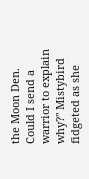the Moon Den. Could I send a warrior to explain why?" Mistybird fidgeted as she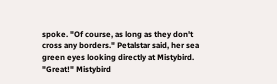spoke. "Of course, as long as they don't cross any borders." Petalstar said, her sea green eyes looking directly at Mistybird. "Great!" Mistybird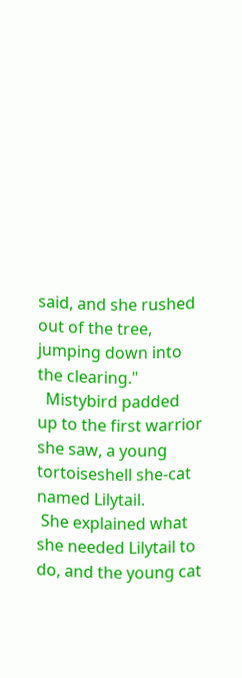said, and she rushed out of the tree, jumping down into the clearing."
  Mistybird padded up to the first warrior she saw, a young tortoiseshell she-cat named Lilytail.
 She explained what she needed Lilytail to do, and the young cat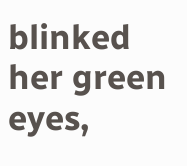blinked her green eyes,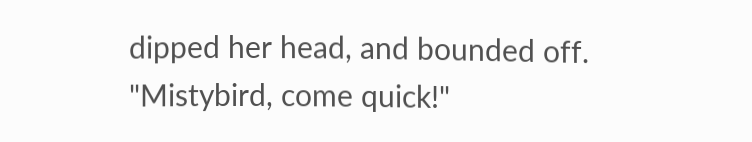dipped her head, and bounded off.
"Mistybird, come quick!"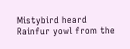Mistybird heard Rainfur yowl from the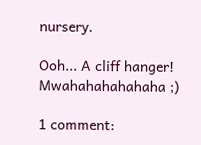nursery.

Ooh... A cliff hanger! Mwahahahahahaha ;)

1 comment: